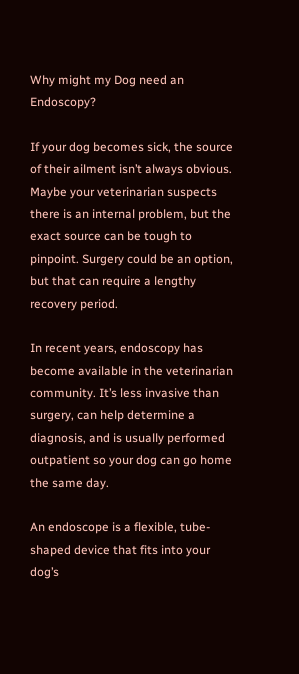Why might my Dog need an Endoscopy?

If your dog becomes sick, the source of their ailment isn’t always obvious. Maybe your veterinarian suspects there is an internal problem, but the exact source can be tough to pinpoint. Surgery could be an option, but that can require a lengthy recovery period.

In recent years, endoscopy has become available in the veterinarian community. It’s less invasive than surgery, can help determine a diagnosis, and is usually performed outpatient so your dog can go home the same day.

An endoscope is a flexible, tube-shaped device that fits into your dog’s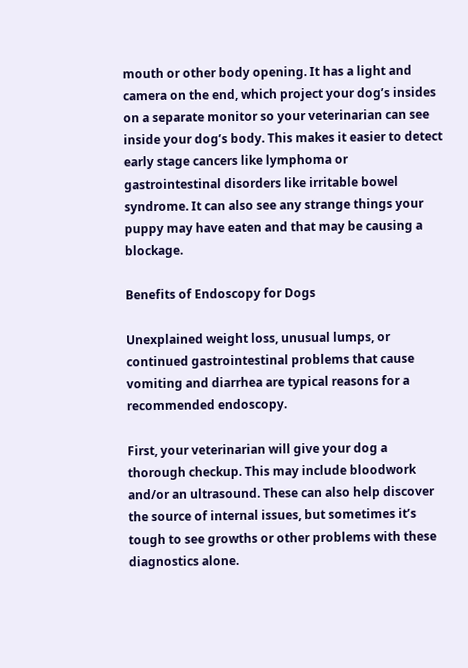mouth or other body opening. It has a light and camera on the end, which project your dog’s insides on a separate monitor so your veterinarian can see inside your dog’s body. This makes it easier to detect early stage cancers like lymphoma or gastrointestinal disorders like irritable bowel syndrome. It can also see any strange things your puppy may have eaten and that may be causing a blockage.

Benefits of Endoscopy for Dogs

Unexplained weight loss, unusual lumps, or continued gastrointestinal problems that cause vomiting and diarrhea are typical reasons for a recommended endoscopy.

First, your veterinarian will give your dog a thorough checkup. This may include bloodwork and/or an ultrasound. These can also help discover the source of internal issues, but sometimes it’s tough to see growths or other problems with these diagnostics alone.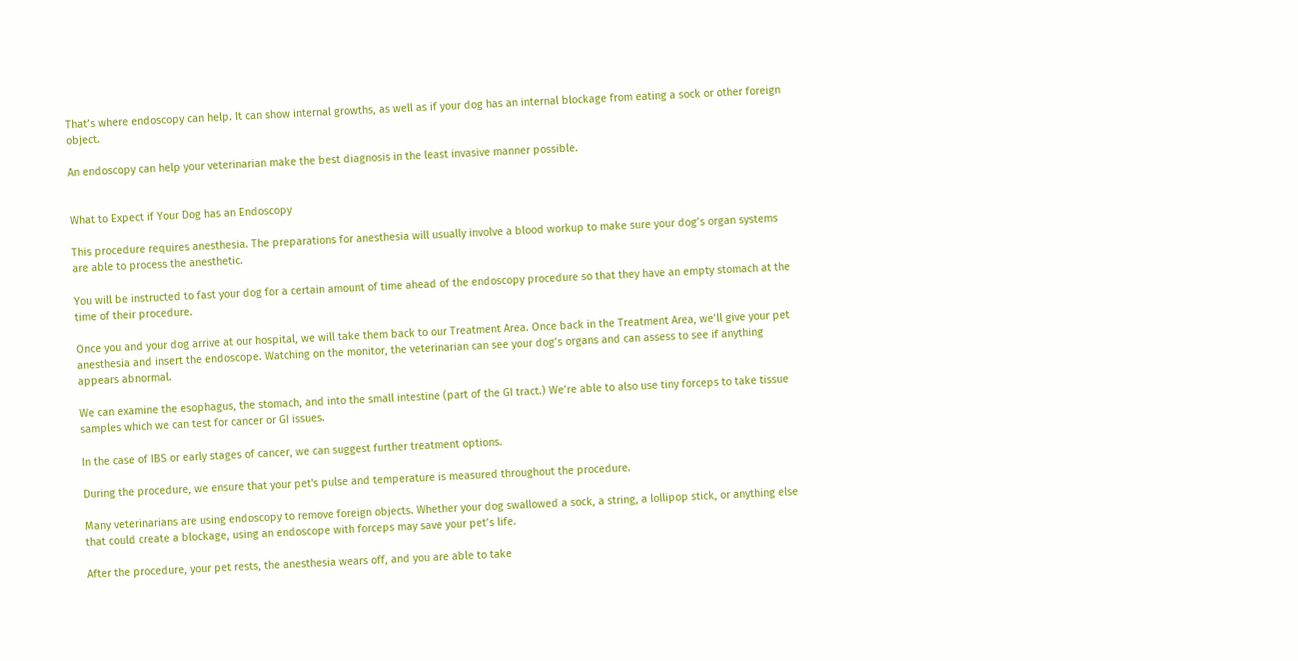That’s where endoscopy can help. It can show internal growths, as well as if your dog has an internal blockage from eating a sock or other foreign object.

An endoscopy can help your veterinarian make the best diagnosis in the least invasive manner possible.


What to Expect if Your Dog has an Endoscopy

This procedure requires anesthesia. The preparations for anesthesia will usually involve a blood workup to make sure your dog’s organ systems are able to process the anesthetic.

You will be instructed to fast your dog for a certain amount of time ahead of the endoscopy procedure so that they have an empty stomach at the time of their procedure.

Once you and your dog arrive at our hospital, we will take them back to our Treatment Area. Once back in the Treatment Area, we’ll give your pet anesthesia and insert the endoscope. Watching on the monitor, the veterinarian can see your dog’s organs and can assess to see if anything appears abnormal.

We can examine the esophagus, the stomach, and into the small intestine (part of the GI tract.) We’re able to also use tiny forceps to take tissue samples which we can test for cancer or GI issues.

In the case of IBS or early stages of cancer, we can suggest further treatment options.

During the procedure, we ensure that your pet's pulse and temperature is measured throughout the procedure.

Many veterinarians are using endoscopy to remove foreign objects. Whether your dog swallowed a sock, a string, a lollipop stick, or anything else that could create a blockage, using an endoscope with forceps may save your pet’s life.

After the procedure, your pet rests, the anesthesia wears off, and you are able to take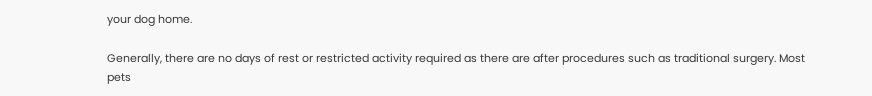your dog home.

Generally, there are no days of rest or restricted activity required as there are after procedures such as traditional surgery. Most pets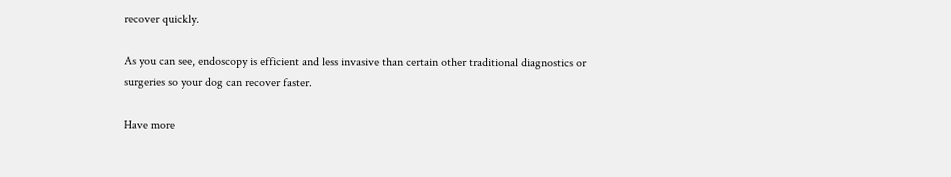recover quickly.

As you can see, endoscopy is efficient and less invasive than certain other traditional diagnostics or surgeries so your dog can recover faster.

Have more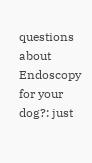questions about Endoscopy for your dog?: just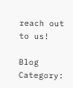reach out to us!

Blog Category: